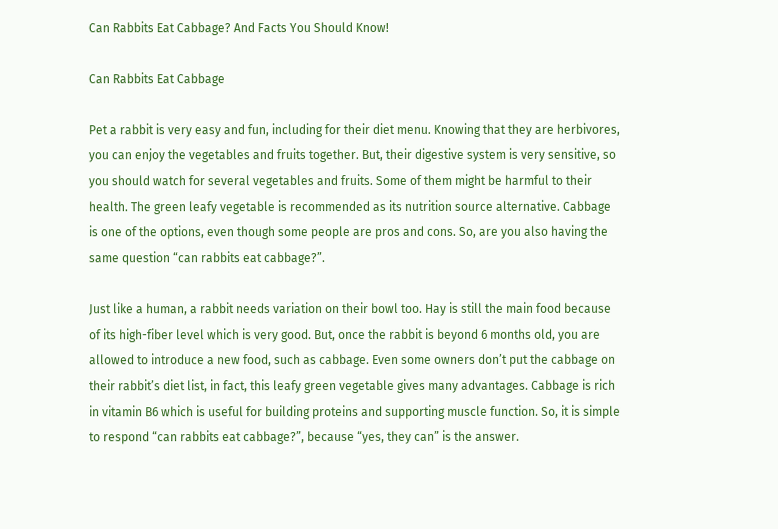Can Rabbits Eat Cabbage? And Facts You Should Know!

Can Rabbits Eat Cabbage

Pet a rabbit is very easy and fun, including for their diet menu. Knowing that they are herbivores, you can enjoy the vegetables and fruits together. But, their digestive system is very sensitive, so you should watch for several vegetables and fruits. Some of them might be harmful to their health. The green leafy vegetable is recommended as its nutrition source alternative. Cabbage is one of the options, even though some people are pros and cons. So, are you also having the same question “can rabbits eat cabbage?”.

Just like a human, a rabbit needs variation on their bowl too. Hay is still the main food because of its high-fiber level which is very good. But, once the rabbit is beyond 6 months old, you are allowed to introduce a new food, such as cabbage. Even some owners don’t put the cabbage on their rabbit’s diet list, in fact, this leafy green vegetable gives many advantages. Cabbage is rich in vitamin B6 which is useful for building proteins and supporting muscle function. So, it is simple to respond “can rabbits eat cabbage?”, because “yes, they can” is the answer.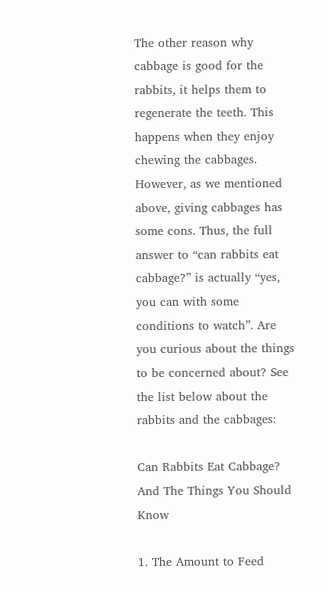The other reason why cabbage is good for the rabbits, it helps them to regenerate the teeth. This happens when they enjoy chewing the cabbages. However, as we mentioned above, giving cabbages has some cons. Thus, the full answer to “can rabbits eat cabbage?” is actually “yes, you can with some conditions to watch”. Are you curious about the things to be concerned about? See the list below about the rabbits and the cabbages:

Can Rabbits Eat Cabbage? And The Things You Should Know

1. The Amount to Feed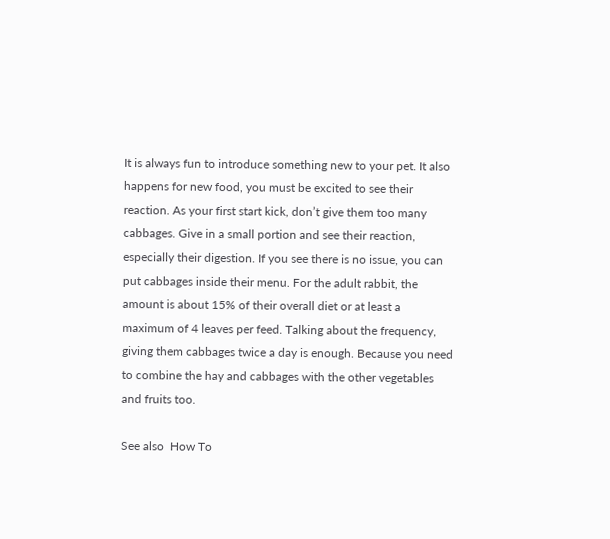It is always fun to introduce something new to your pet. It also happens for new food, you must be excited to see their reaction. As your first start kick, don’t give them too many cabbages. Give in a small portion and see their reaction, especially their digestion. If you see there is no issue, you can put cabbages inside their menu. For the adult rabbit, the amount is about 15% of their overall diet or at least a maximum of 4 leaves per feed. Talking about the frequency, giving them cabbages twice a day is enough. Because you need to combine the hay and cabbages with the other vegetables and fruits too.

See also  How To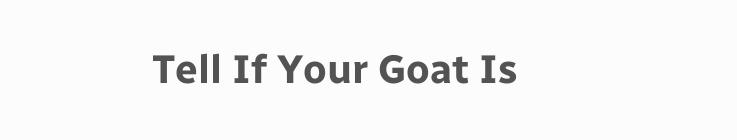Tell If Your Goat Is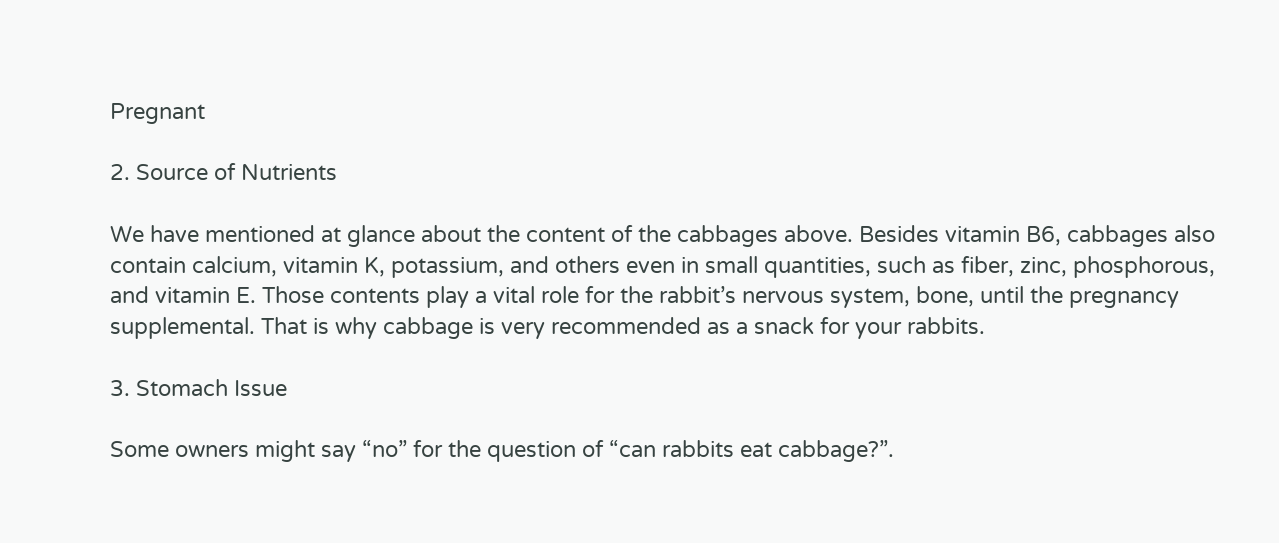Pregnant

2. Source of Nutrients

We have mentioned at glance about the content of the cabbages above. Besides vitamin B6, cabbages also contain calcium, vitamin K, potassium, and others even in small quantities, such as fiber, zinc, phosphorous, and vitamin E. Those contents play a vital role for the rabbit’s nervous system, bone, until the pregnancy supplemental. That is why cabbage is very recommended as a snack for your rabbits.

3. Stomach Issue

Some owners might say “no” for the question of “can rabbits eat cabbage?”.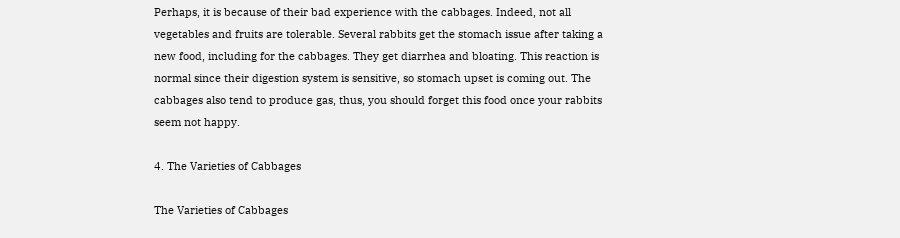Perhaps, it is because of their bad experience with the cabbages. Indeed, not all vegetables and fruits are tolerable. Several rabbits get the stomach issue after taking a new food, including for the cabbages. They get diarrhea and bloating. This reaction is normal since their digestion system is sensitive, so stomach upset is coming out. The cabbages also tend to produce gas, thus, you should forget this food once your rabbits seem not happy.

4. The Varieties of Cabbages

The Varieties of Cabbages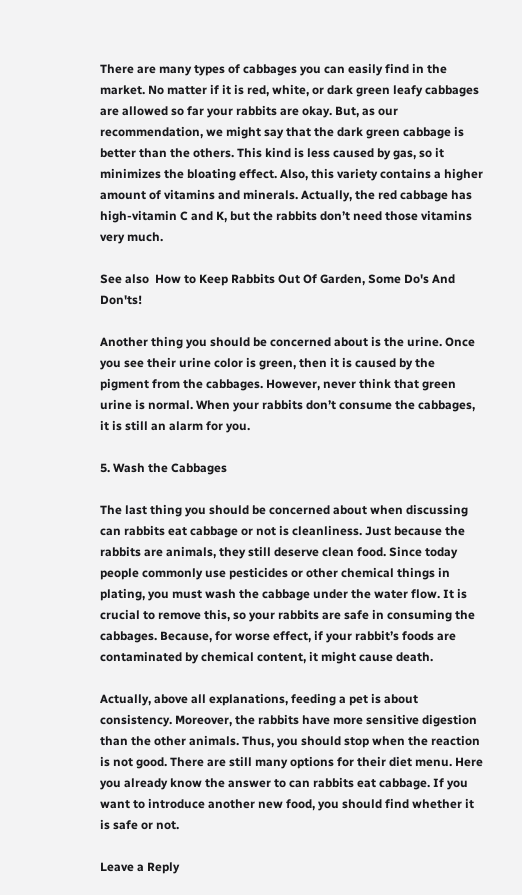There are many types of cabbages you can easily find in the market. No matter if it is red, white, or dark green leafy cabbages are allowed so far your rabbits are okay. But, as our recommendation, we might say that the dark green cabbage is better than the others. This kind is less caused by gas, so it minimizes the bloating effect. Also, this variety contains a higher amount of vitamins and minerals. Actually, the red cabbage has high-vitamin C and K, but the rabbits don’t need those vitamins very much.

See also  How to Keep Rabbits Out Of Garden, Some Do's And Don'ts!

Another thing you should be concerned about is the urine. Once you see their urine color is green, then it is caused by the pigment from the cabbages. However, never think that green urine is normal. When your rabbits don’t consume the cabbages, it is still an alarm for you.

5. Wash the Cabbages

The last thing you should be concerned about when discussing can rabbits eat cabbage or not is cleanliness. Just because the rabbits are animals, they still deserve clean food. Since today people commonly use pesticides or other chemical things in plating, you must wash the cabbage under the water flow. It is crucial to remove this, so your rabbits are safe in consuming the cabbages. Because, for worse effect, if your rabbit’s foods are contaminated by chemical content, it might cause death.

Actually, above all explanations, feeding a pet is about consistency. Moreover, the rabbits have more sensitive digestion than the other animals. Thus, you should stop when the reaction is not good. There are still many options for their diet menu. Here you already know the answer to can rabbits eat cabbage. If you want to introduce another new food, you should find whether it is safe or not.

Leave a Reply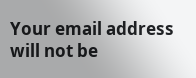Your email address will not be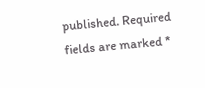published. Required fields are marked *